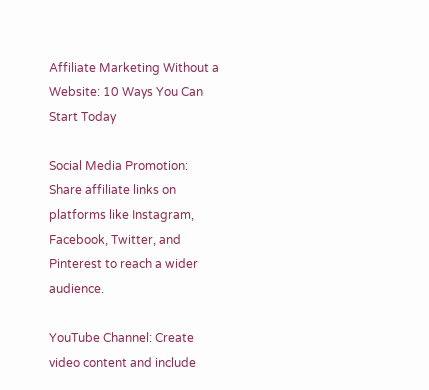Affiliate Marketing Without a Website: 10 Ways You Can Start Today

Social Media Promotion: Share affiliate links on platforms like Instagram, Facebook, Twitter, and Pinterest to reach a wider audience.

YouTube Channel: Create video content and include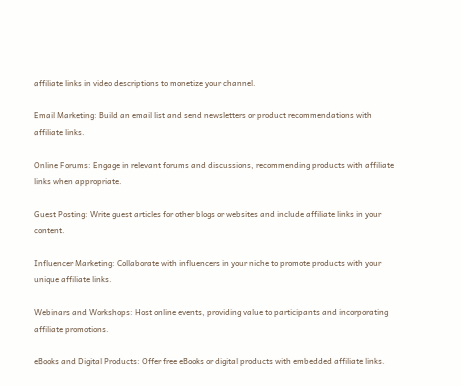affiliate links in video descriptions to monetize your channel.

Email Marketing: Build an email list and send newsletters or product recommendations with affiliate links.

Online Forums: Engage in relevant forums and discussions, recommending products with affiliate links when appropriate.

Guest Posting: Write guest articles for other blogs or websites and include affiliate links in your content.

Influencer Marketing: Collaborate with influencers in your niche to promote products with your unique affiliate links.

Webinars and Workshops: Host online events, providing value to participants and incorporating affiliate promotions.

eBooks and Digital Products: Offer free eBooks or digital products with embedded affiliate links.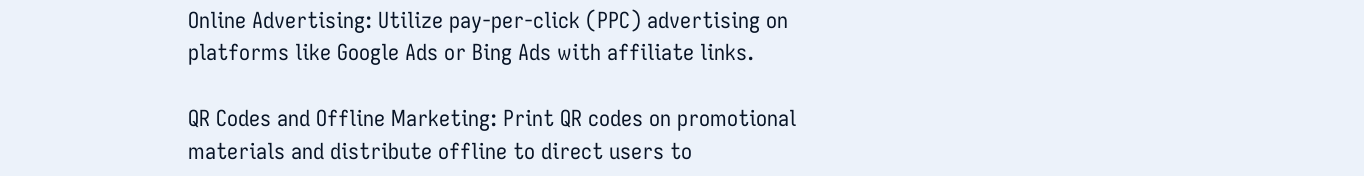Online Advertising: Utilize pay-per-click (PPC) advertising on platforms like Google Ads or Bing Ads with affiliate links.

QR Codes and Offline Marketing: Print QR codes on promotional materials and distribute offline to direct users to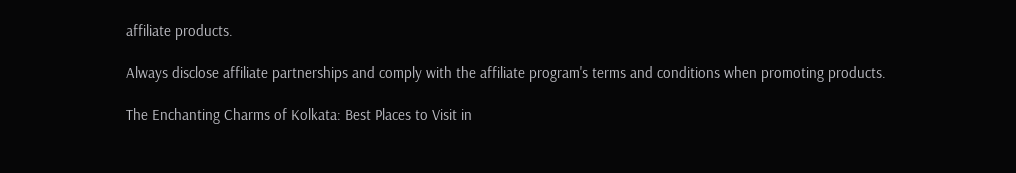affiliate products.

Always disclose affiliate partnerships and comply with the affiliate program's terms and conditions when promoting products.

The Enchanting Charms of Kolkata: Best Places to Visit in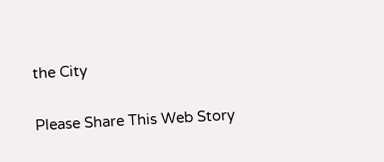the City

Please Share This Web Story